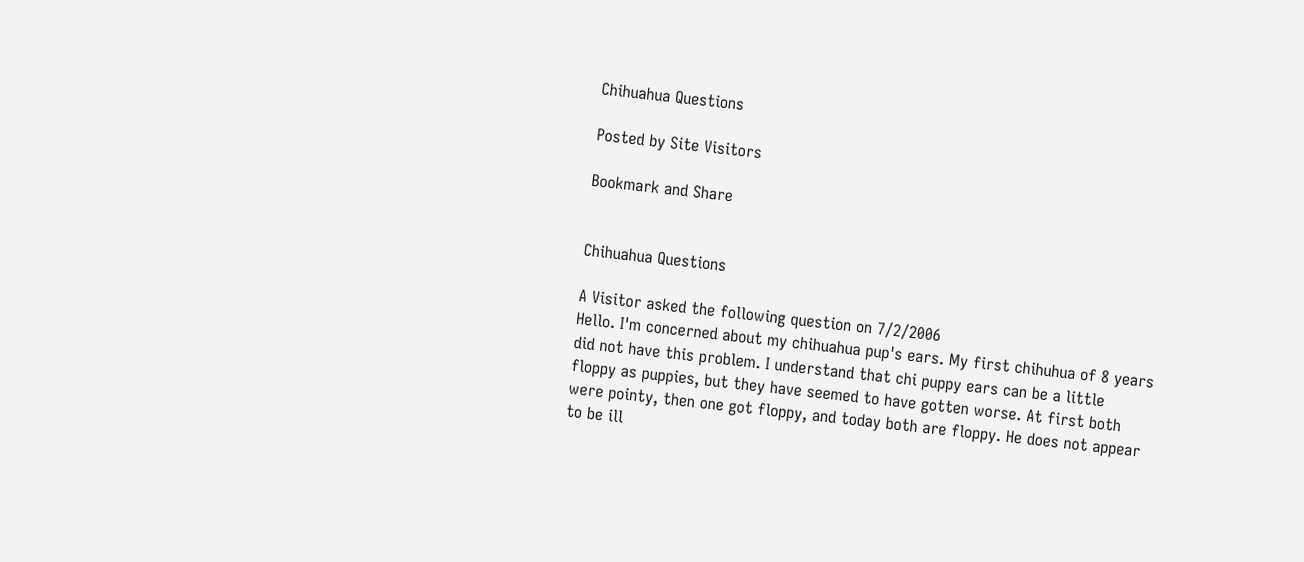Chihuahua Questions

Posted by Site Visitors

Bookmark and Share


Chihuahua Questions

A Visitor asked the following question on 7/2/2006
Hello. I'm concerned about my chihuahua pup's ears. My first chihuhua of 8 years did not have this problem. I understand that chi puppy ears can be a little floppy as puppies, but they have seemed to have gotten worse. At first both were pointy, then one got floppy, and today both are floppy. He does not appear to be ill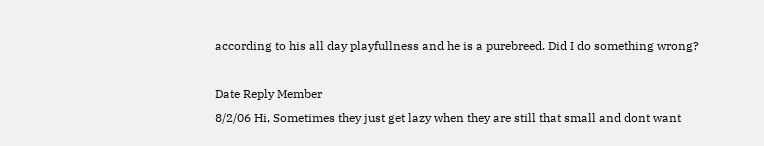according to his all day playfullness and he is a purebreed. Did I do something wrong?

Date Reply Member
8/2/06 Hi, Sometimes they just get lazy when they are still that small and dont want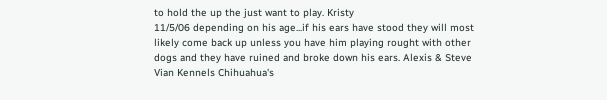to hold the up the just want to play. Kristy
11/5/06 depending on his age...if his ears have stood they will most likely come back up unless you have him playing rought with other dogs and they have ruined and broke down his ears. Alexis & Steve
Vian Kennels Chihuahua's